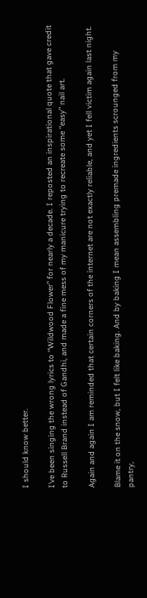I should know better.

I’ve been singing the wrong lyrics to “Wildwood Flower” for nearly a decade. I reposted an inspirational quote that gave credit to Russell Brand instead of Gandhi, and made a fine mess of my manicure trying to recreate some “easy” nail art.

Again and again I am reminded that certain corners of the internet are not exactly reliable, and yet I fell victim again last night.

Blame it on the snow, but I felt like baking. And by baking I mean assembling premade ingredients scrounged from my pantry,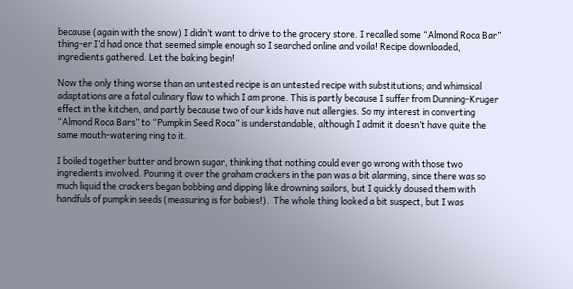because (again with the snow) I didn’t want to drive to the grocery store. I recalled some “Almond Roca Bar” thing-er I’d had once that seemed simple enough so I searched online and voila! Recipe downloaded, ingredients gathered. Let the baking begin!

Now the only thing worse than an untested recipe is an untested recipe with substitutions; and whimsical adaptations are a fatal culinary flaw to which I am prone. This is partly because I suffer from Dunning-Kruger effect in the kitchen, and partly because two of our kids have nut allergies. So my interest in converting “Almond Roca Bars” to “Pumpkin Seed Roca” is understandable, although I admit it doesn’t have quite the same mouth-watering ring to it.

I boiled together butter and brown sugar, thinking that nothing could ever go wrong with those two ingredients involved. Pouring it over the graham crackers in the pan was a bit alarming, since there was so much liquid the crackers began bobbing and dipping like drowning sailors, but I quickly doused them with handfuls of pumpkin seeds (measuring is for babies!).  The whole thing looked a bit suspect, but I was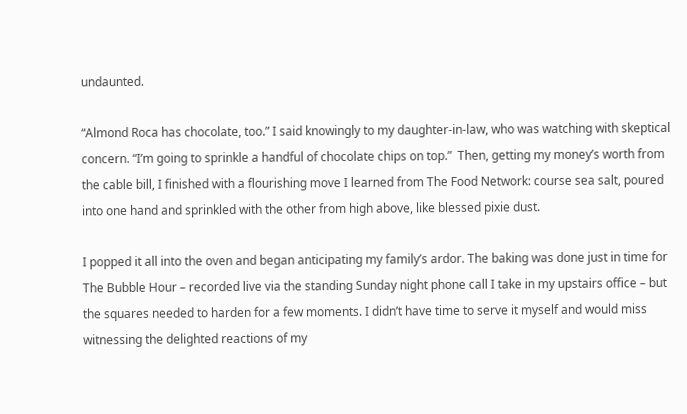undaunted.

“Almond Roca has chocolate, too.” I said knowingly to my daughter-in-law, who was watching with skeptical concern. “I’m going to sprinkle a handful of chocolate chips on top.”  Then, getting my money’s worth from the cable bill, I finished with a flourishing move I learned from The Food Network: course sea salt, poured into one hand and sprinkled with the other from high above, like blessed pixie dust.

I popped it all into the oven and began anticipating my family’s ardor. The baking was done just in time for The Bubble Hour – recorded live via the standing Sunday night phone call I take in my upstairs office – but the squares needed to harden for a few moments. I didn’t have time to serve it myself and would miss witnessing the delighted reactions of my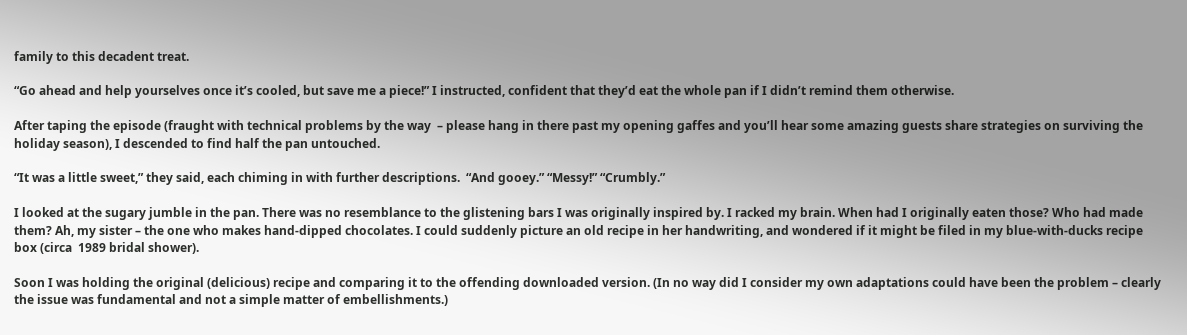family to this decadent treat.

“Go ahead and help yourselves once it’s cooled, but save me a piece!” I instructed, confident that they’d eat the whole pan if I didn’t remind them otherwise.

After taping the episode (fraught with technical problems by the way  – please hang in there past my opening gaffes and you’ll hear some amazing guests share strategies on surviving the holiday season), I descended to find half the pan untouched.

“It was a little sweet,” they said, each chiming in with further descriptions.  “And gooey.” “Messy!” “Crumbly.”

I looked at the sugary jumble in the pan. There was no resemblance to the glistening bars I was originally inspired by. I racked my brain. When had I originally eaten those? Who had made them? Ah, my sister – the one who makes hand-dipped chocolates. I could suddenly picture an old recipe in her handwriting, and wondered if it might be filed in my blue-with-ducks recipe box (circa  1989 bridal shower).

Soon I was holding the original (delicious) recipe and comparing it to the offending downloaded version. (In no way did I consider my own adaptations could have been the problem – clearly the issue was fundamental and not a simple matter of embellishments.)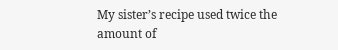My sister’s recipe used twice the amount of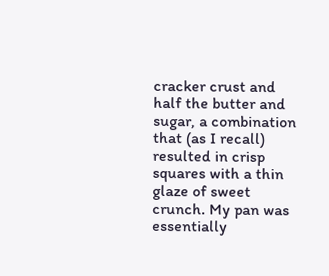cracker crust and half the butter and sugar, a combination that (as I recall) resulted in crisp squares with a thin glaze of sweet crunch. My pan was essentially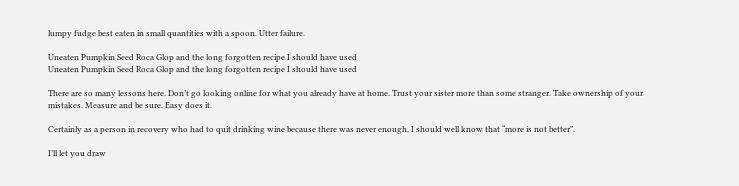lumpy fudge best eaten in small quantities with a spoon. Utter failure.

Uneaten Pumpkin Seed Roca Glop and the long forgotten recipe I should have used
Uneaten Pumpkin Seed Roca Glop and the long forgotten recipe I should have used

There are so many lessons here. Don’t go looking online for what you already have at home. Trust your sister more than some stranger. Take ownership of your mistakes. Measure and be sure. Easy does it.

Certainly as a person in recovery who had to quit drinking wine because there was never enough, I should well know that “more is not better”.

I’ll let you draw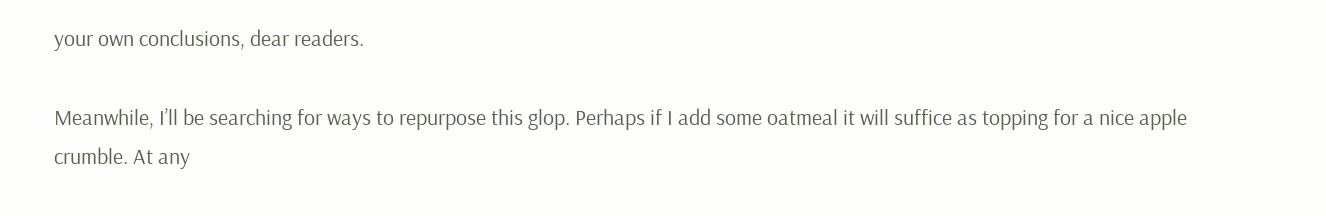your own conclusions, dear readers.

Meanwhile, I’ll be searching for ways to repurpose this glop. Perhaps if I add some oatmeal it will suffice as topping for a nice apple crumble. At any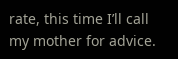rate, this time I’ll call my mother for advice.